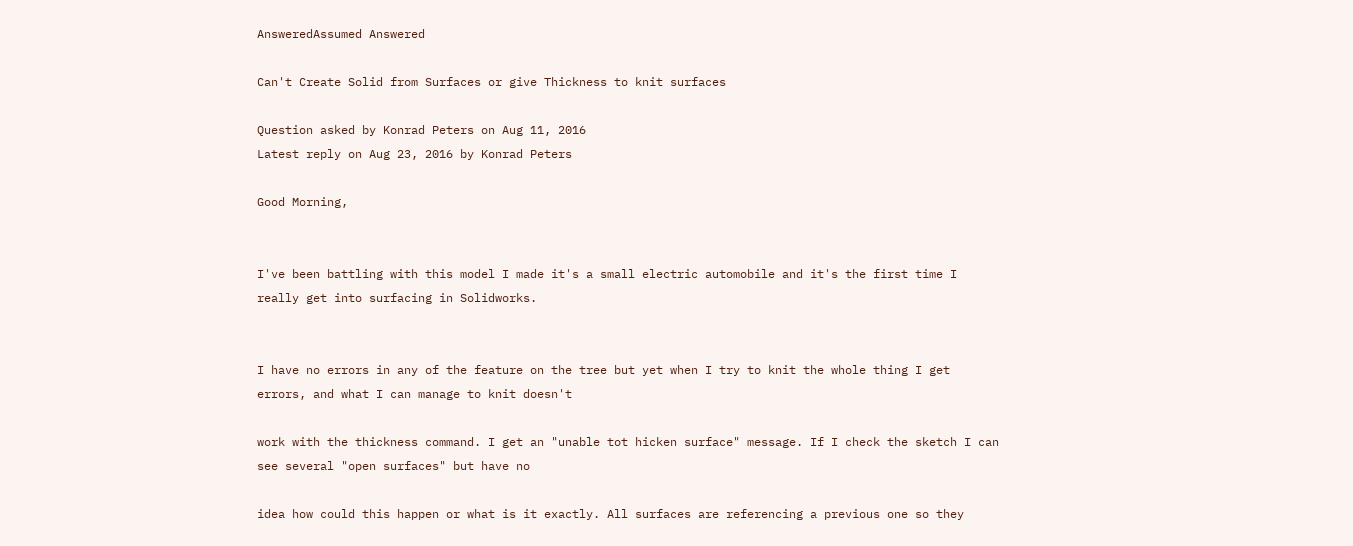AnsweredAssumed Answered

Can't Create Solid from Surfaces or give Thickness to knit surfaces

Question asked by Konrad Peters on Aug 11, 2016
Latest reply on Aug 23, 2016 by Konrad Peters

Good Morning,


I've been battling with this model I made it's a small electric automobile and it's the first time I really get into surfacing in Solidworks.


I have no errors in any of the feature on the tree but yet when I try to knit the whole thing I get errors, and what I can manage to knit doesn't

work with the thickness command. I get an "unable tot hicken surface" message. If I check the sketch I can see several "open surfaces" but have no

idea how could this happen or what is it exactly. All surfaces are referencing a previous one so they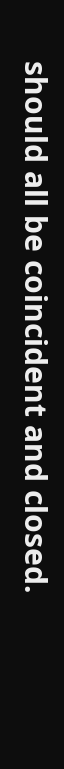should all be coincident and closed.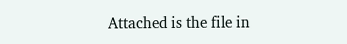Attached is the file in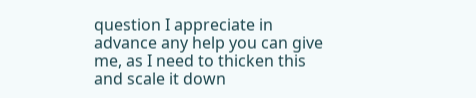question I appreciate in advance any help you can give me, as I need to thicken this and scale it down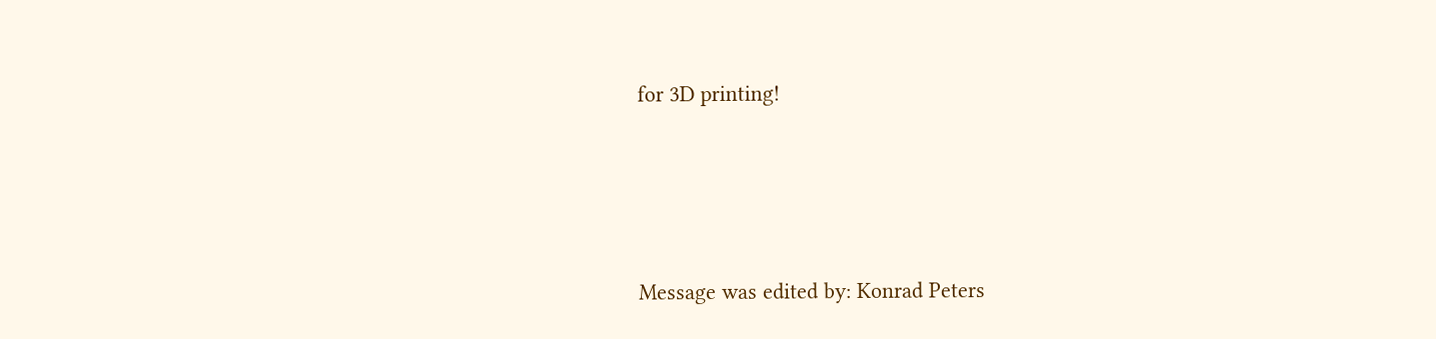for 3D printing!




Message was edited by: Konrad Peters